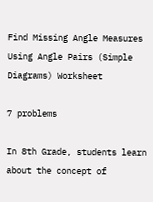Find Missing Angle Measures Using Angle Pairs (Simple Diagrams) Worksheet

7 problems

In 8th Grade, students learn about the concept of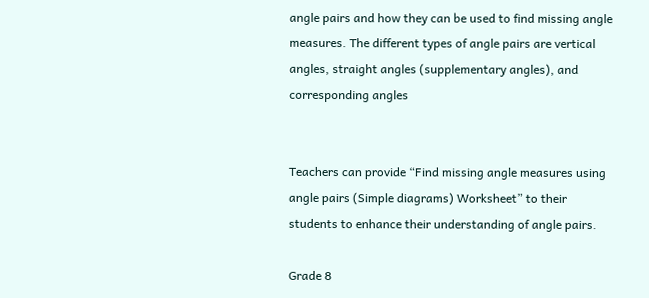angle pairs and how they can be used to find missing angle measures. The different types of angle pairs are vertical angles, straight angles (supplementary angles), and corresponding angles


Teachers can provide “Find missing angle measures using angle pairs (Simple diagrams) Worksheet” to their students to enhance their understanding of angle pairs.

Grade 8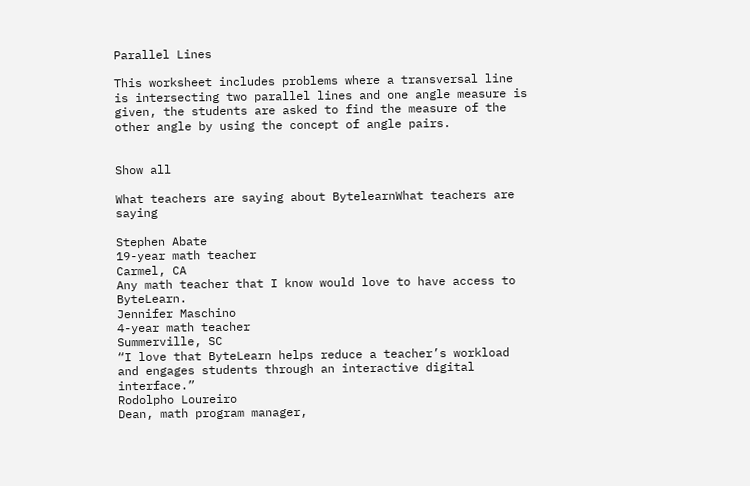Parallel Lines

This worksheet includes problems where a transversal line is intersecting two parallel lines and one angle measure is given, the students are asked to find the measure of the other angle by using the concept of angle pairs.


Show all

What teachers are saying about BytelearnWhat teachers are saying

Stephen Abate
19-year math teacher
Carmel, CA
Any math teacher that I know would love to have access to ByteLearn.
Jennifer Maschino
4-year math teacher
Summerville, SC
“I love that ByteLearn helps reduce a teacher’s workload and engages students through an interactive digital interface.”
Rodolpho Loureiro
Dean, math program manager,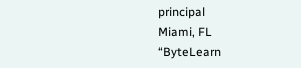principal
Miami, FL
“ByteLearn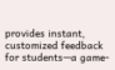provides instant, customized feedback for students—a game-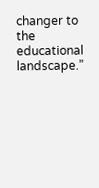changer to the educational landscape.”